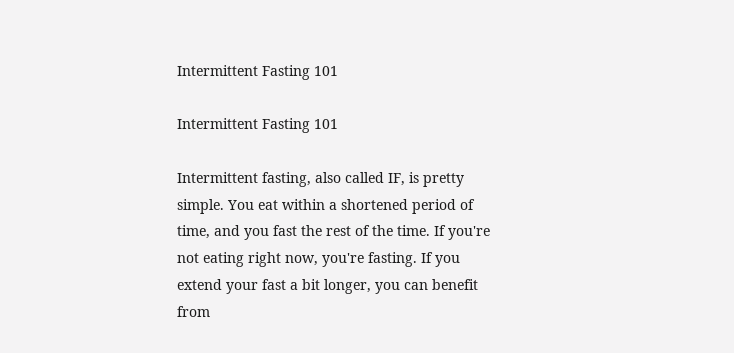Intermittent Fasting 101

Intermittent Fasting 101

Intermittent fasting, also called IF, is pretty simple. You eat within a shortened period of time, and you fast the rest of the time. If you're not eating right now, you're fasting. If you extend your fast a bit longer, you can benefit from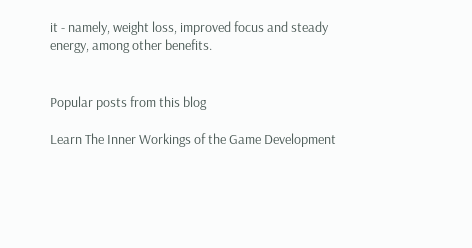it - namely, weight loss, improved focus and steady energy, among other benefits.


Popular posts from this blog

Learn The Inner Workings of the Game Development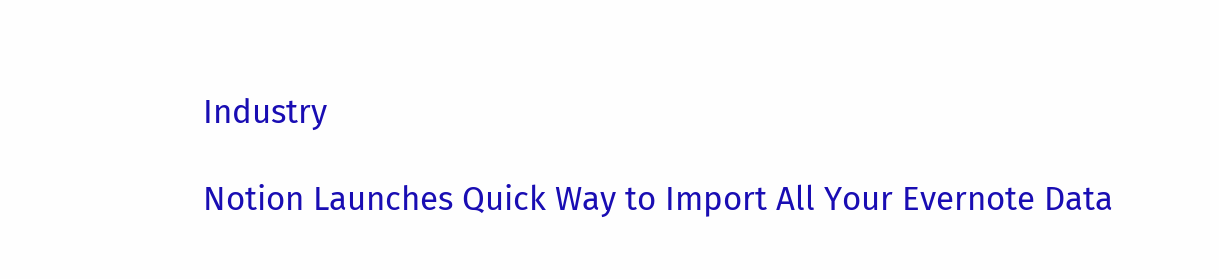Industry

Notion Launches Quick Way to Import All Your Evernote Data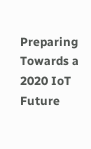Preparing Towards a 2020 IoT Future